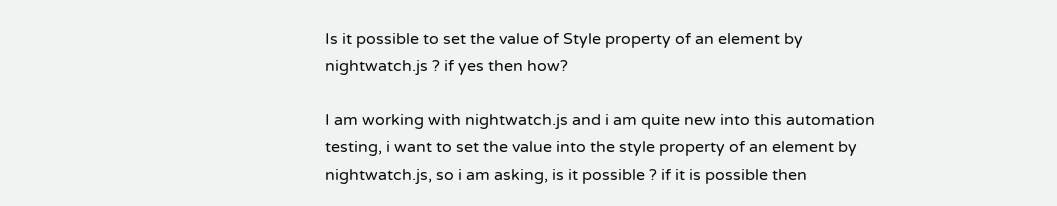Is it possible to set the value of Style property of an element by nightwatch.js ? if yes then how?

I am working with nightwatch.js and i am quite new into this automation testing, i want to set the value into the style property of an element by nightwatch.js, so i am asking, is it possible ? if it is possible then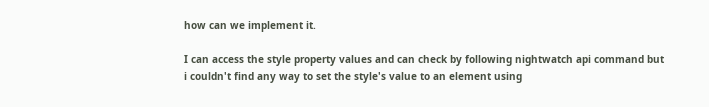how can we implement it.

I can access the style property values and can check by following nightwatch api command but i couldn't find any way to set the style's value to an element using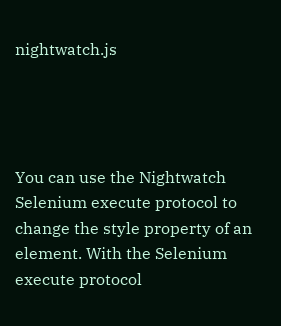nightwatch.js




You can use the Nightwatch Selenium execute protocol to change the style property of an element. With the Selenium execute protocol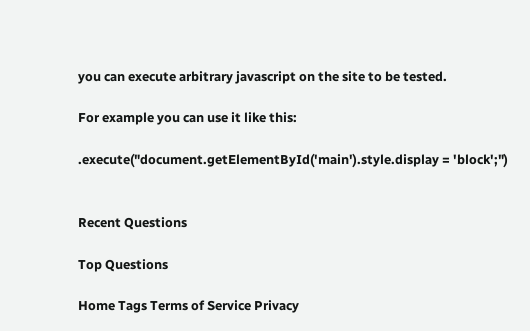you can execute arbitrary javascript on the site to be tested.

For example you can use it like this:

.execute("document.getElementById('main').style.display = 'block';")


Recent Questions

Top Questions

Home Tags Terms of Service Privacy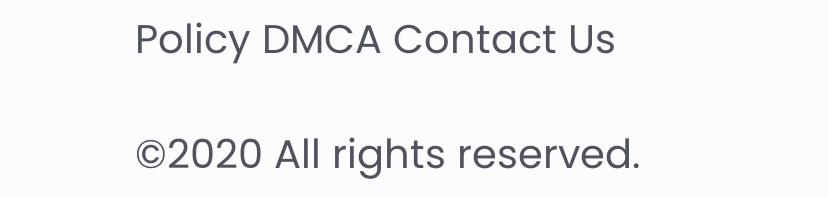Policy DMCA Contact Us

©2020 All rights reserved.